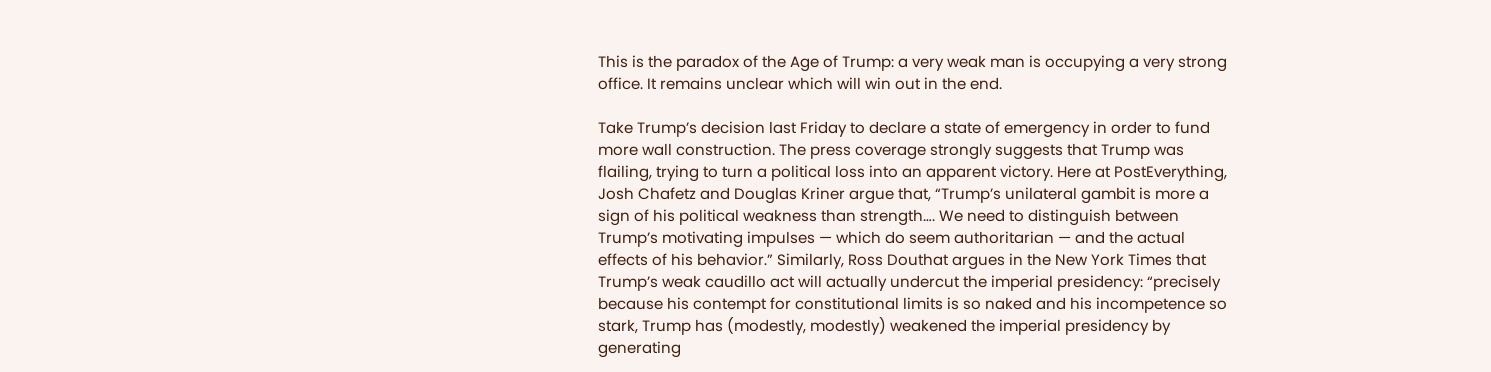This is the paradox of the Age of Trump: a very weak man is occupying a very strong office. It remains unclear which will win out in the end.

Take Trump’s decision last Friday to declare a state of emergency in order to fund more wall construction. The press coverage strongly suggests that Trump was flailing, trying to turn a political loss into an apparent victory. Here at PostEverything, Josh Chafetz and Douglas Kriner argue that, “Trump’s unilateral gambit is more a sign of his political weakness than strength…. We need to distinguish between Trump’s motivating impulses — which do seem authoritarian — and the actual effects of his behavior.” Similarly, Ross Douthat argues in the New York Times that Trump’s weak caudillo act will actually undercut the imperial presidency: “precisely because his contempt for constitutional limits is so naked and his incompetence so stark, Trump has (modestly, modestly) weakened the imperial presidency by generating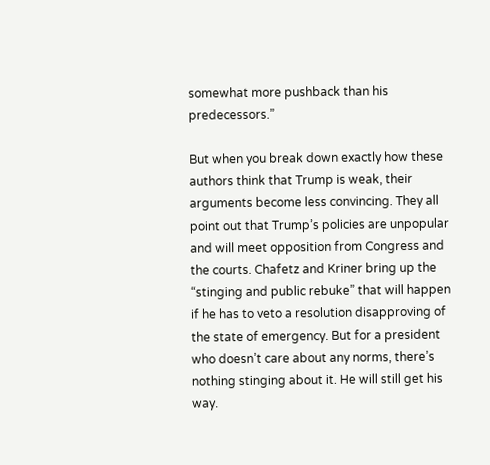somewhat more pushback than his predecessors.”

But when you break down exactly how these authors think that Trump is weak, their arguments become less convincing. They all point out that Trump’s policies are unpopular and will meet opposition from Congress and the courts. Chafetz and Kriner bring up the “stinging and public rebuke” that will happen if he has to veto a resolution disapproving of the state of emergency. But for a president who doesn’t care about any norms, there’s nothing stinging about it. He will still get his way.